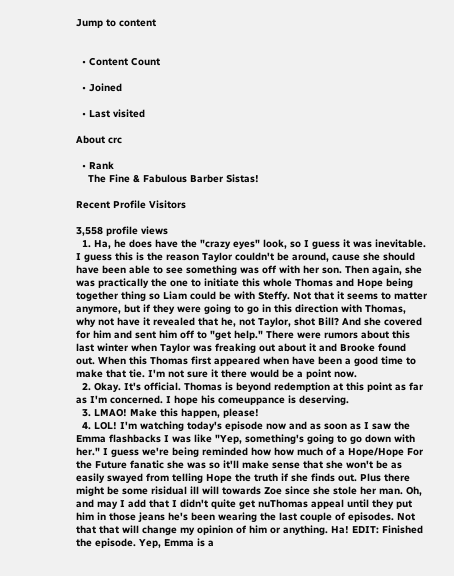Jump to content


  • Content Count

  • Joined

  • Last visited

About crc

  • Rank
    The Fine & Fabulous Barber Sistas!

Recent Profile Visitors

3,558 profile views
  1. Ha, he does have the "crazy eyes" look, so I guess it was inevitable. I guess this is the reason Taylor couldn't be around, cause she should have been able to see something was off with her son. Then again, she was practically the one to initiate this whole Thomas and Hope being together thing so Liam could be with Steffy. Not that it seems to matter anymore, but if they were going to go in this direction with Thomas, why not have it revealed that he, not Taylor, shot Bill? And she covered for him and sent him off to "get help." There were rumors about this last winter when Taylor was freaking out about it and Brooke found out. When this Thomas first appeared when have been a good time to make that tie. I'm not sure it there would be a point now.
  2. Okay. It's official. Thomas is beyond redemption at this point as far as I'm concerned. I hope his comeuppance is deserving.
  3. LMAO! Make this happen, please!
  4. LOL! I'm watching today's episode now and as soon as I saw the Emma flashbacks I was like "Yep, something's going to go down with her." I guess we're being reminded how how much of a Hope/Hope For the Future fanatic she was so it'll make sense that she won't be as easily swayed from telling Hope the truth if she finds out. Plus there might be some risidual ill will towards Zoe since she stole her man. Oh, and may I add that I didn't quite get nuThomas appeal until they put him in those jeans he's been wearing the last couple of episodes. Not that that will change my opinion of him or anything. Ha! EDIT: Finished the episode. Yep, Emma is a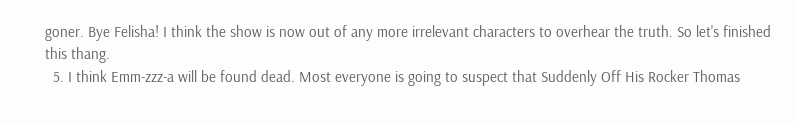goner. Bye Felisha! I think the show is now out of any more irrelevant characters to overhear the truth. So let's finished this thang.
  5. I think Emm-zzz-a will be found dead. Most everyone is going to suspect that Suddenly Off His Rocker Thomas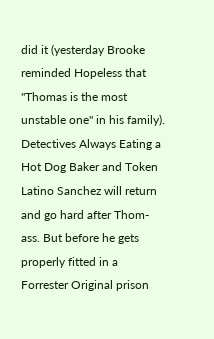did it (yesterday Brooke reminded Hopeless that "Thomas is the most unstable one" in his family). Detectives Always Eating a Hot Dog Baker and Token Latino Sanchez will return and go hard after Thom-ass. But before he gets properly fitted in a Forrester Original prison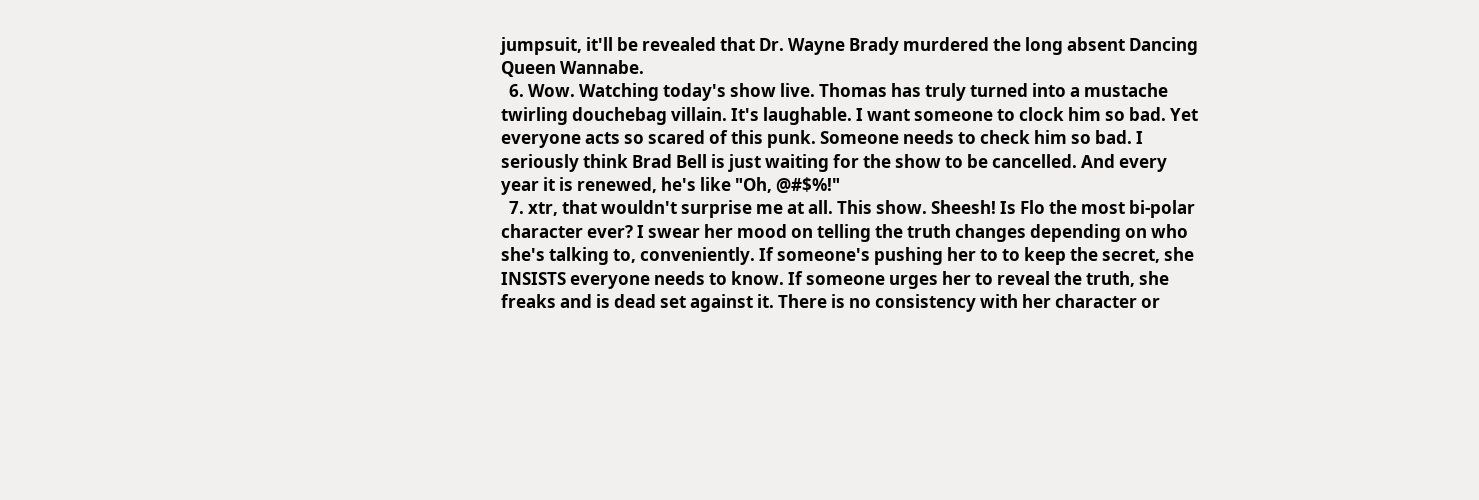jumpsuit, it'll be revealed that Dr. Wayne Brady murdered the long absent Dancing Queen Wannabe.
  6. Wow. Watching today's show live. Thomas has truly turned into a mustache twirling douchebag villain. It's laughable. I want someone to clock him so bad. Yet everyone acts so scared of this punk. Someone needs to check him so bad. I seriously think Brad Bell is just waiting for the show to be cancelled. And every year it is renewed, he's like "Oh, @#$%!"
  7. xtr, that wouldn't surprise me at all. This show. Sheesh! Is Flo the most bi-polar character ever? I swear her mood on telling the truth changes depending on who she's talking to, conveniently. If someone's pushing her to to keep the secret, she INSISTS everyone needs to know. If someone urges her to reveal the truth, she freaks and is dead set against it. There is no consistency with her character or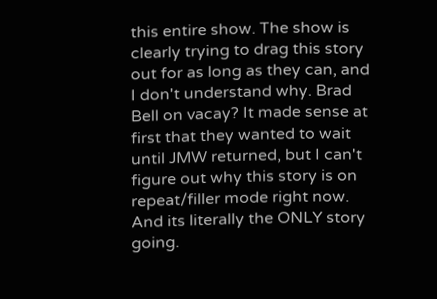this entire show. The show is clearly trying to drag this story out for as long as they can, and I don't understand why. Brad Bell on vacay? It made sense at first that they wanted to wait until JMW returned, but I can't figure out why this story is on repeat/filler mode right now. And its literally the ONLY story going.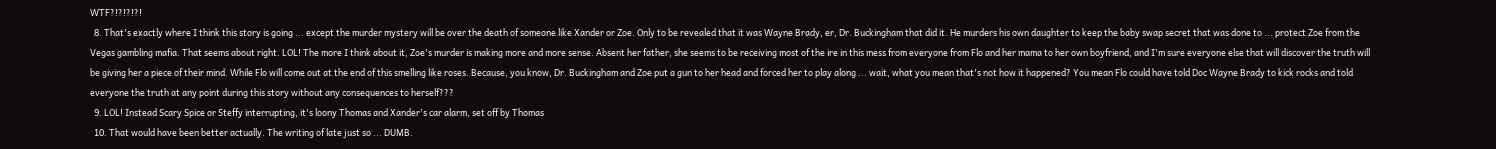WTF?!?!?!?!
  8. That's exactly where I think this story is going ... except the murder mystery will be over the death of someone like Xander or Zoe. Only to be revealed that it was Wayne Brady, er, Dr. Buckingham that did it. He murders his own daughter to keep the baby swap secret that was done to ... protect Zoe from the Vegas gambling mafia. That seems about right. LOL! The more I think about it, Zoe's murder is making more and more sense. Absent her father, she seems to be receiving most of the ire in this mess from everyone from Flo and her mama to her own boyfriend, and I'm sure everyone else that will discover the truth will be giving her a piece of their mind. While Flo will come out at the end of this smelling like roses. Because, you know, Dr. Buckingham and Zoe put a gun to her head and forced her to play along ... wait, what you mean that's not how it happened? You mean Flo could have told Doc Wayne Brady to kick rocks and told everyone the truth at any point during this story without any consequences to herself???
  9. LOL! Instead Scary Spice or Steffy interrupting, it's loony Thomas and Xander's car alarm, set off by Thomas
  10. That would have been better actually. The writing of late just so ... DUMB.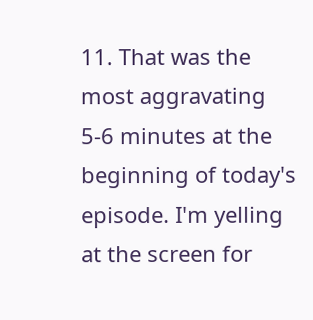11. That was the most aggravating 5-6 minutes at the beginning of today's episode. I'm yelling at the screen for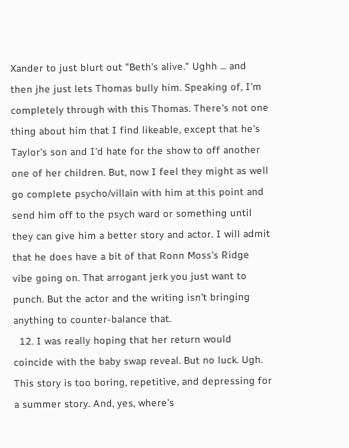Xander to just blurt out "Beth's alive." Ughh ... and then jhe just lets Thomas bully him. Speaking of, I'm completely through with this Thomas. There's not one thing about him that I find likeable, except that he's Taylor's son and I'd hate for the show to off another one of her children. But, now I feel they might as well go complete psycho/villain with him at this point and send him off to the psych ward or something until they can give him a better story and actor. I will admit that he does have a bit of that Ronn Moss's Ridge vibe going on. That arrogant jerk you just want to punch. But the actor and the writing isn't bringing anything to counter-balance that.
  12. I was really hoping that her return would coincide with the baby swap reveal. But no luck. Ugh. This story is too boring, repetitive, and depressing for a summer story. And, yes, where's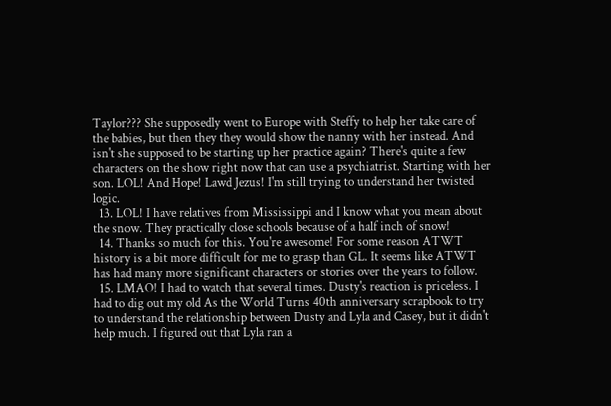Taylor??? She supposedly went to Europe with Steffy to help her take care of the babies, but then they they would show the nanny with her instead. And isn't she supposed to be starting up her practice again? There's quite a few characters on the show right now that can use a psychiatrist. Starting with her son. LOL! And Hope! Lawd Jezus! I'm still trying to understand her twisted logic.
  13. LOL! I have relatives from Mississippi and I know what you mean about the snow. They practically close schools because of a half inch of snow!
  14. Thanks so much for this. You're awesome! For some reason ATWT history is a bit more difficult for me to grasp than GL. It seems like ATWT has had many more significant characters or stories over the years to follow.
  15. LMAO! I had to watch that several times. Dusty's reaction is priceless. I had to dig out my old As the World Turns 40th anniversary scrapbook to try to understand the relationship between Dusty and Lyla and Casey, but it didn't help much. I figured out that Lyla ran a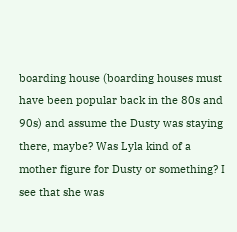boarding house (boarding houses must have been popular back in the 80s and 90s) and assume the Dusty was staying there, maybe? Was Lyla kind of a mother figure for Dusty or something? I see that she was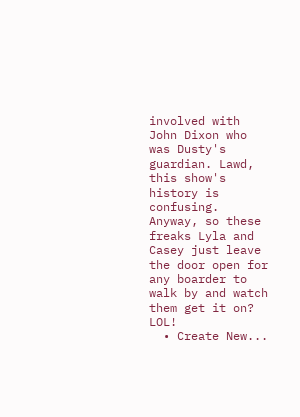involved with John Dixon who was Dusty's guardian. Lawd, this show's history is confusing. Anyway, so these freaks Lyla and Casey just leave the door open for any boarder to walk by and watch them get it on? LOL!
  • Create New...